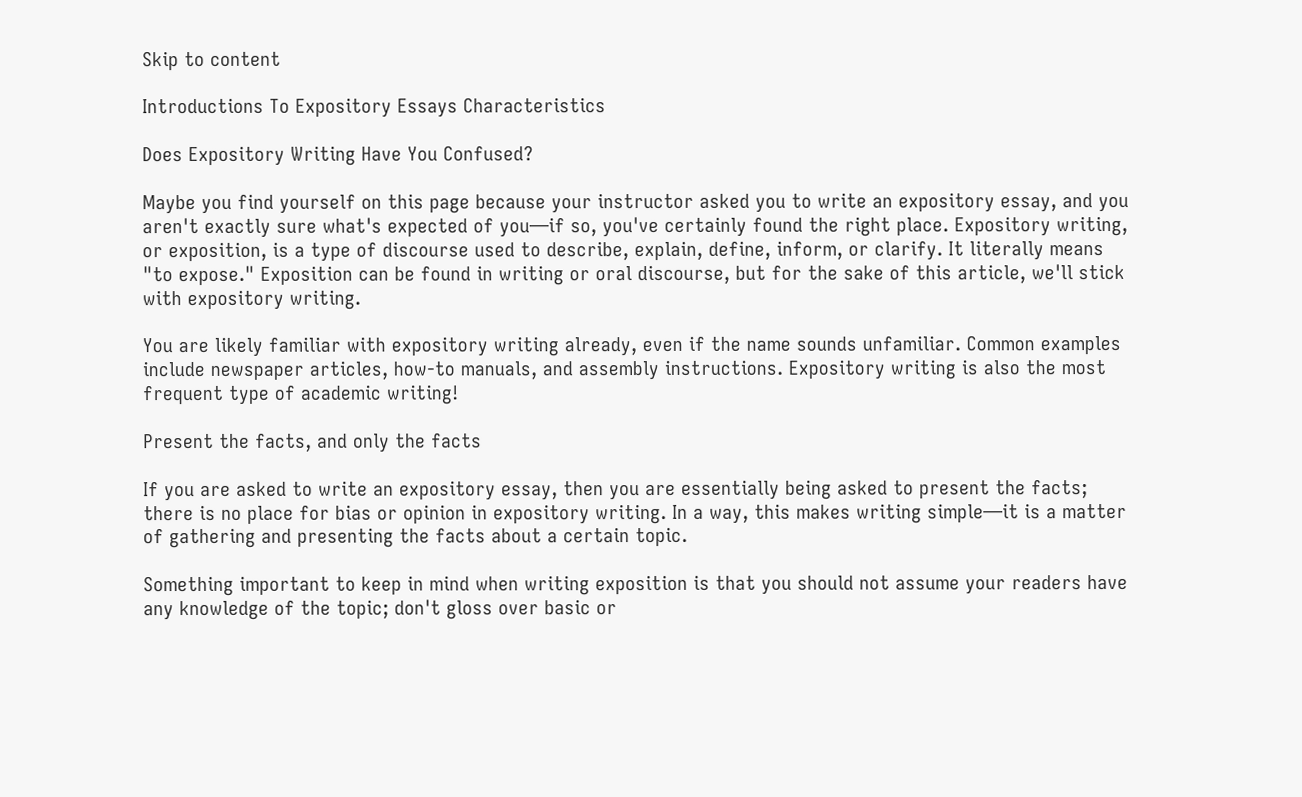Skip to content

Introductions To Expository Essays Characteristics

Does Expository Writing Have You Confused?

Maybe you find yourself on this page because your instructor asked you to write an expository essay, and you aren't exactly sure what's expected of you—if so, you've certainly found the right place. Expository writing, or exposition, is a type of discourse used to describe, explain, define, inform, or clarify. It literally means "to expose." Exposition can be found in writing or oral discourse, but for the sake of this article, we'll stick with expository writing.

You are likely familiar with expository writing already, even if the name sounds unfamiliar. Common examples include newspaper articles, how-to manuals, and assembly instructions. Expository writing is also the most frequent type of academic writing!

Present the facts, and only the facts

If you are asked to write an expository essay, then you are essentially being asked to present the facts; there is no place for bias or opinion in expository writing. In a way, this makes writing simple—it is a matter of gathering and presenting the facts about a certain topic.

Something important to keep in mind when writing exposition is that you should not assume your readers have any knowledge of the topic; don't gloss over basic or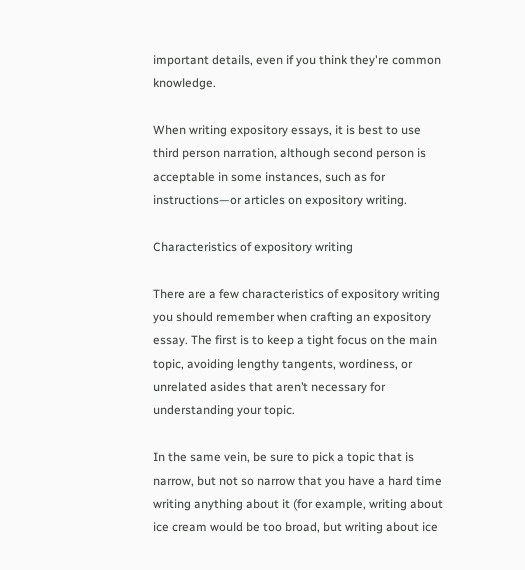important details, even if you think they're common knowledge.

When writing expository essays, it is best to use third person narration, although second person is acceptable in some instances, such as for instructions—or articles on expository writing.

Characteristics of expository writing

There are a few characteristics of expository writing you should remember when crafting an expository essay. The first is to keep a tight focus on the main topic, avoiding lengthy tangents, wordiness, or unrelated asides that aren’t necessary for understanding your topic.

In the same vein, be sure to pick a topic that is narrow, but not so narrow that you have a hard time writing anything about it (for example, writing about ice cream would be too broad, but writing about ice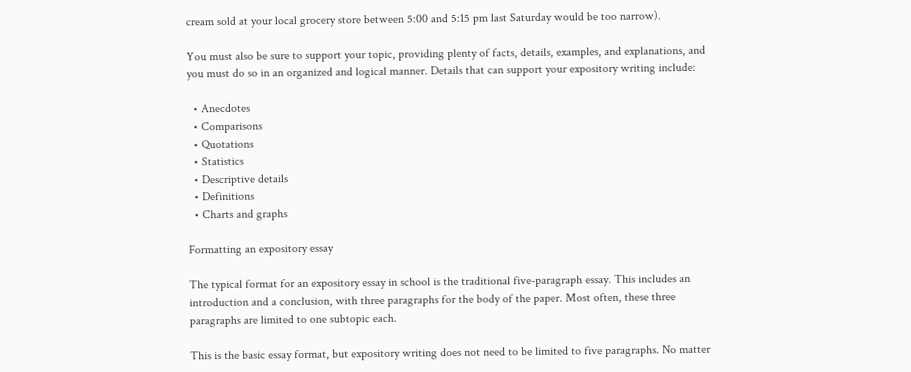cream sold at your local grocery store between 5:00 and 5:15 pm last Saturday would be too narrow).

You must also be sure to support your topic, providing plenty of facts, details, examples, and explanations, and you must do so in an organized and logical manner. Details that can support your expository writing include:

  • Anecdotes
  • Comparisons
  • Quotations
  • Statistics
  • Descriptive details
  • Definitions
  • Charts and graphs

Formatting an expository essay

The typical format for an expository essay in school is the traditional five-paragraph essay. This includes an introduction and a conclusion, with three paragraphs for the body of the paper. Most often, these three paragraphs are limited to one subtopic each.

This is the basic essay format, but expository writing does not need to be limited to five paragraphs. No matter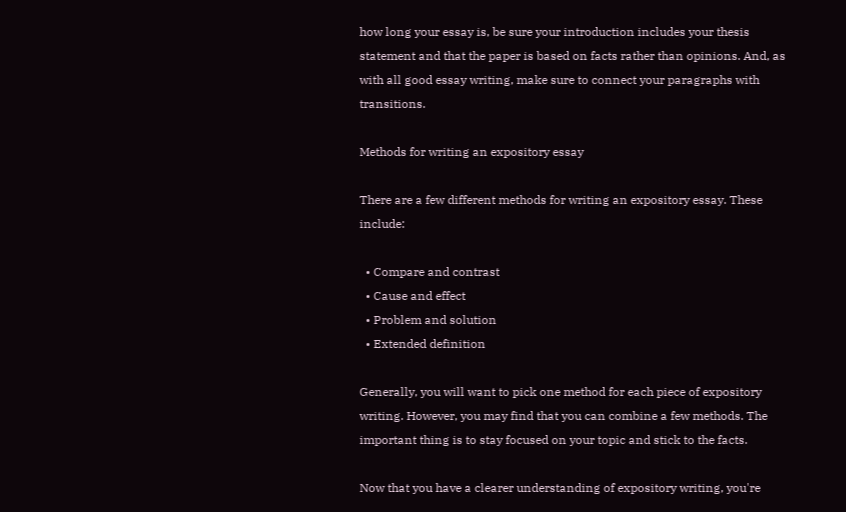how long your essay is, be sure your introduction includes your thesis statement and that the paper is based on facts rather than opinions. And, as with all good essay writing, make sure to connect your paragraphs with transitions.

Methods for writing an expository essay

There are a few different methods for writing an expository essay. These include:

  • Compare and contrast
  • Cause and effect
  • Problem and solution
  • Extended definition

Generally, you will want to pick one method for each piece of expository writing. However, you may find that you can combine a few methods. The important thing is to stay focused on your topic and stick to the facts.

Now that you have a clearer understanding of expository writing, you're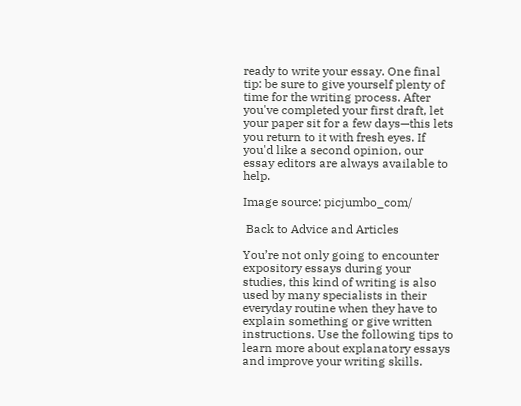ready to write your essay. One final tip: be sure to give yourself plenty of time for the writing process. After you've completed your first draft, let your paper sit for a few days—this lets you return to it with fresh eyes. If you'd like a second opinion, our essay editors are always available to help.

Image source: picjumbo_com/

 Back to Advice and Articles

You’re not only going to encounter expository essays during your studies, this kind of writing is also used by many specialists in their everyday routine when they have to explain something or give written instructions. Use the following tips to learn more about explanatory essays and improve your writing skills.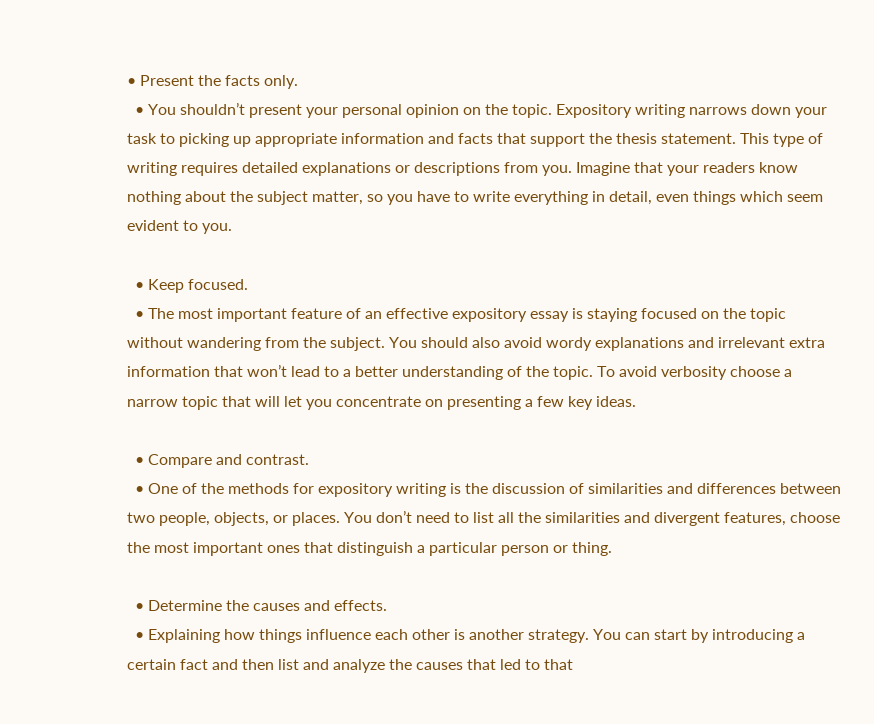• Present the facts only.
  • You shouldn’t present your personal opinion on the topic. Expository writing narrows down your task to picking up appropriate information and facts that support the thesis statement. This type of writing requires detailed explanations or descriptions from you. Imagine that your readers know nothing about the subject matter, so you have to write everything in detail, even things which seem evident to you.

  • Keep focused.
  • The most important feature of an effective expository essay is staying focused on the topic without wandering from the subject. You should also avoid wordy explanations and irrelevant extra information that won’t lead to a better understanding of the topic. To avoid verbosity choose a narrow topic that will let you concentrate on presenting a few key ideas.

  • Compare and contrast.
  • One of the methods for expository writing is the discussion of similarities and differences between two people, objects, or places. You don’t need to list all the similarities and divergent features, choose the most important ones that distinguish a particular person or thing.

  • Determine the causes and effects.
  • Explaining how things influence each other is another strategy. You can start by introducing a certain fact and then list and analyze the causes that led to that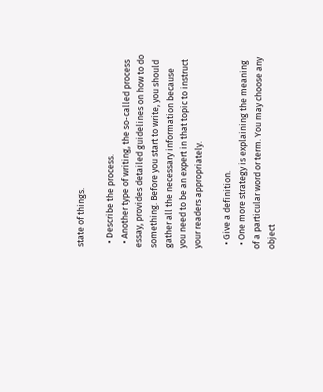state of things.

  • Describe the process.
  • Another type of writing, the so-called process essay, provides detailed guidelines on how to do something. Before you start to write, you should gather all the necessary information because you need to be an expert in that topic to instruct your readers appropriately.

  • Give a definition.
  • One more strategy is explaining the meaning of a particular word or term. You may choose any object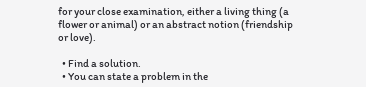for your close examination, either a living thing (a flower or animal) or an abstract notion (friendship or love).

  • Find a solution.
  • You can state a problem in the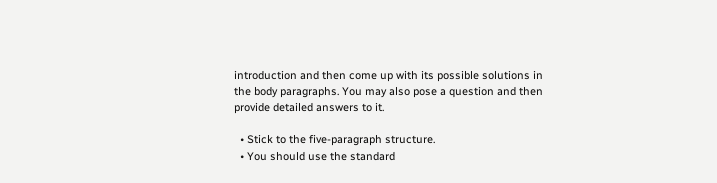introduction and then come up with its possible solutions in the body paragraphs. You may also pose a question and then provide detailed answers to it.

  • Stick to the five-paragraph structure.
  • You should use the standard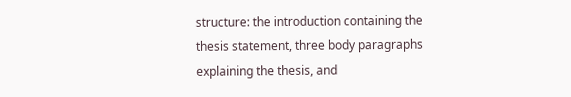structure: the introduction containing the thesis statement, three body paragraphs explaining the thesis, and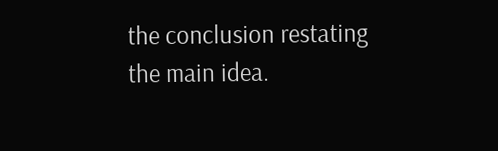the conclusion restating the main idea.